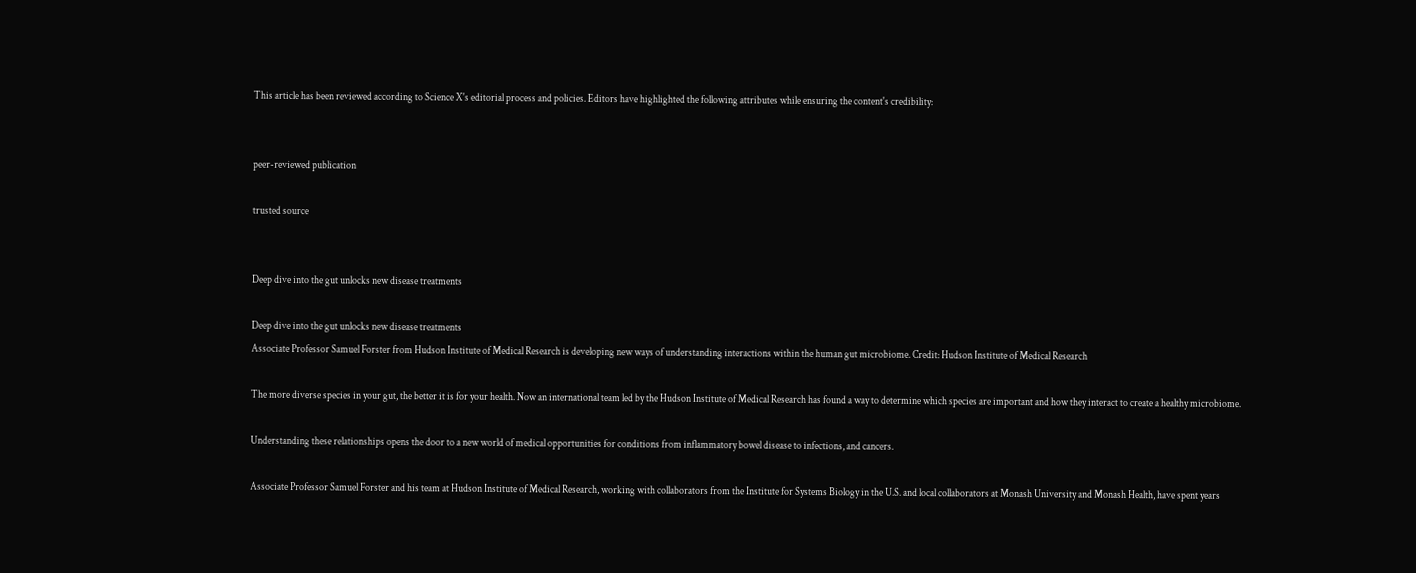This article has been reviewed according to Science X's editorial process and policies. Editors have highlighted the following attributes while ensuring the content's credibility:


peer-reviewed publication

trusted source


Deep dive into the gut unlocks new disease treatments

Deep dive into the gut unlocks new disease treatments
Associate Professor Samuel Forster from Hudson Institute of Medical Research is developing new ways of understanding interactions within the human gut microbiome. Credit: Hudson Institute of Medical Research

The more diverse species in your gut, the better it is for your health. Now an international team led by the Hudson Institute of Medical Research has found a way to determine which species are important and how they interact to create a healthy microbiome.

Understanding these relationships opens the door to a new world of medical opportunities for conditions from inflammatory bowel disease to infections, and cancers.

Associate Professor Samuel Forster and his team at Hudson Institute of Medical Research, working with collaborators from the Institute for Systems Biology in the U.S. and local collaborators at Monash University and Monash Health, have spent years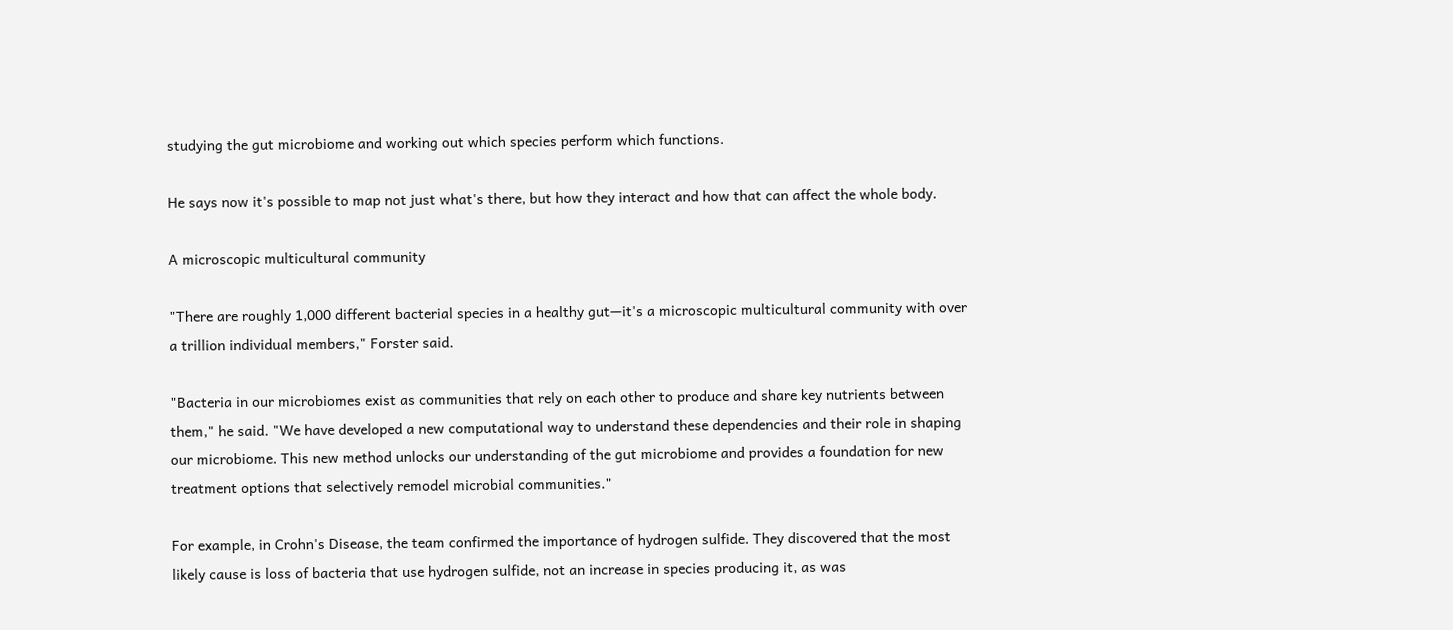studying the gut microbiome and working out which species perform which functions.

He says now it's possible to map not just what's there, but how they interact and how that can affect the whole body.

A microscopic multicultural community

"There are roughly 1,000 different bacterial species in a healthy gut—it's a microscopic multicultural community with over a trillion individual members," Forster said.

"Bacteria in our microbiomes exist as communities that rely on each other to produce and share key nutrients between them," he said. "We have developed a new computational way to understand these dependencies and their role in shaping our microbiome. This new method unlocks our understanding of the gut microbiome and provides a foundation for new treatment options that selectively remodel microbial communities."

For example, in Crohn's Disease, the team confirmed the importance of hydrogen sulfide. They discovered that the most likely cause is loss of bacteria that use hydrogen sulfide, not an increase in species producing it, as was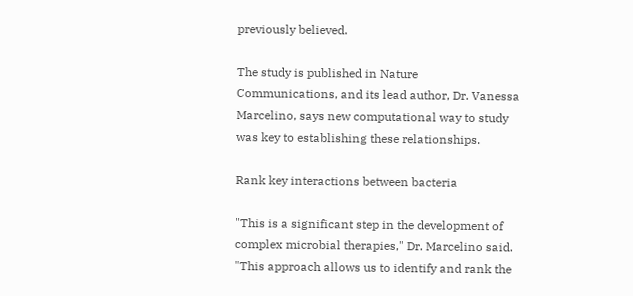previously believed.

The study is published in Nature Communications, and its lead author, Dr. Vanessa Marcelino, says new computational way to study was key to establishing these relationships.

Rank key interactions between bacteria

"This is a significant step in the development of complex microbial therapies," Dr. Marcelino said. "This approach allows us to identify and rank the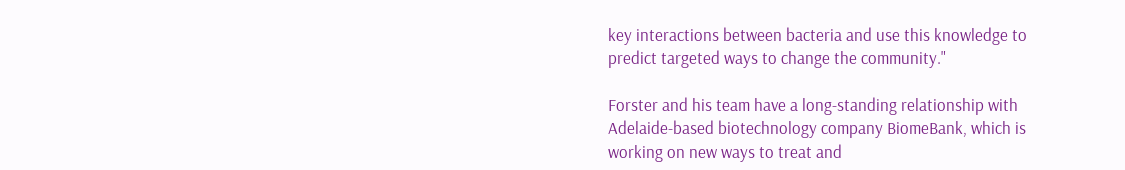key interactions between bacteria and use this knowledge to predict targeted ways to change the community."

Forster and his team have a long-standing relationship with Adelaide-based biotechnology company BiomeBank, which is working on new ways to treat and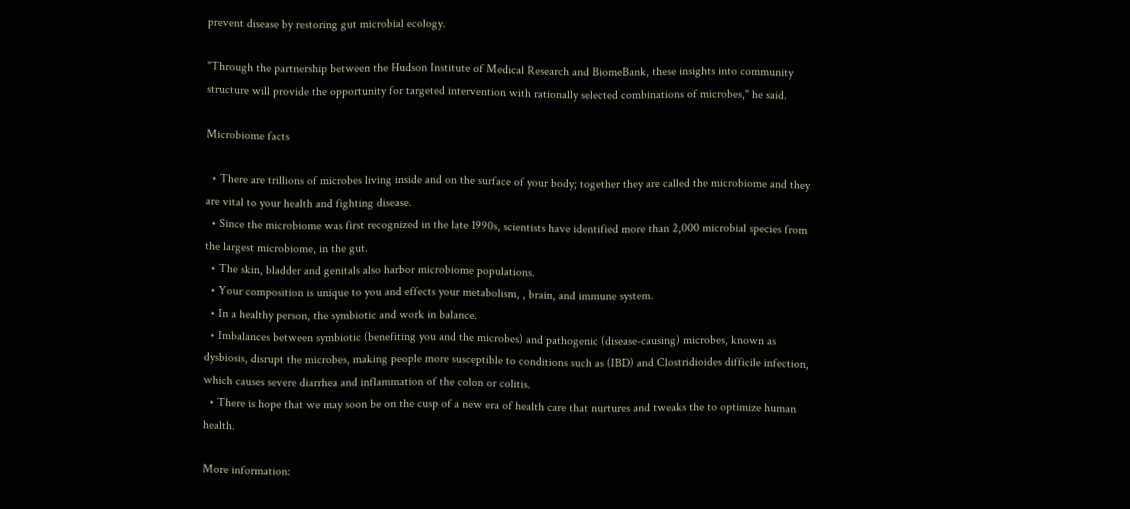prevent disease by restoring gut microbial ecology.

"Through the partnership between the Hudson Institute of Medical Research and BiomeBank, these insights into community structure will provide the opportunity for targeted intervention with rationally selected combinations of microbes," he said.

Microbiome facts

  • There are trillions of microbes living inside and on the surface of your body; together they are called the microbiome and they are vital to your health and fighting disease.
  • Since the microbiome was first recognized in the late 1990s, scientists have identified more than 2,000 microbial species from the largest microbiome, in the gut.
  • The skin, bladder and genitals also harbor microbiome populations.
  • Your composition is unique to you and effects your metabolism, , brain, and immune system.
  • In a healthy person, the symbiotic and work in balance.
  • Imbalances between symbiotic (benefiting you and the microbes) and pathogenic (disease-causing) microbes, known as dysbiosis, disrupt the microbes, making people more susceptible to conditions such as (IBD) and Clostridioides difficile infection, which causes severe diarrhea and inflammation of the colon or colitis.
  • There is hope that we may soon be on the cusp of a new era of health care that nurtures and tweaks the to optimize human health.

More information: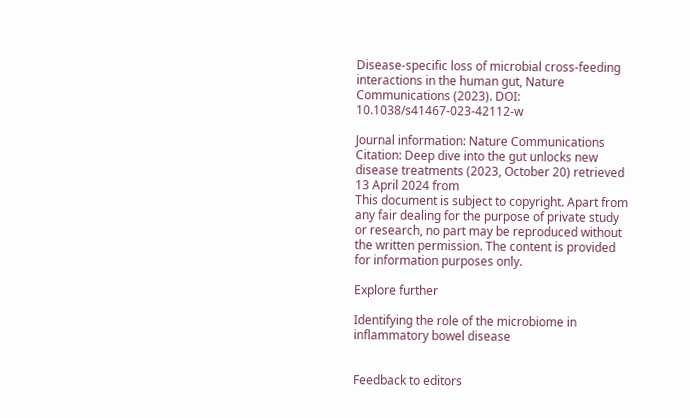Disease-specific loss of microbial cross-feeding interactions in the human gut, Nature Communications (2023). DOI: 10.1038/s41467-023-42112-w

Journal information: Nature Communications
Citation: Deep dive into the gut unlocks new disease treatments (2023, October 20) retrieved 13 April 2024 from
This document is subject to copyright. Apart from any fair dealing for the purpose of private study or research, no part may be reproduced without the written permission. The content is provided for information purposes only.

Explore further

Identifying the role of the microbiome in inflammatory bowel disease


Feedback to editors